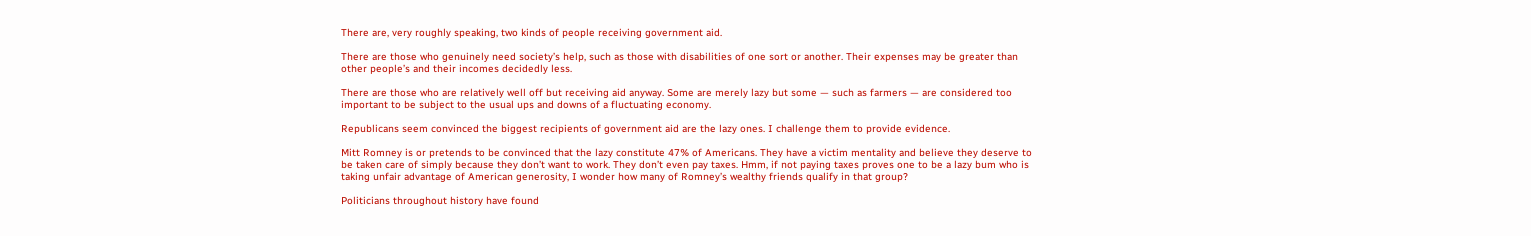There are, very roughly speaking, two kinds of people receiving government aid.

There are those who genuinely need society’s help, such as those with disabilities of one sort or another. Their expenses may be greater than other people’s and their incomes decidedly less.

There are those who are relatively well off but receiving aid anyway. Some are merely lazy but some — such as farmers — are considered too important to be subject to the usual ups and downs of a fluctuating economy.

Republicans seem convinced the biggest recipients of government aid are the lazy ones. I challenge them to provide evidence.

Mitt Romney is or pretends to be convinced that the lazy constitute 47% of Americans. They have a victim mentality and believe they deserve to be taken care of simply because they don’t want to work. They don’t even pay taxes. Hmm, if not paying taxes proves one to be a lazy bum who is taking unfair advantage of American generosity, I wonder how many of Romney’s wealthy friends qualify in that group?

Politicians throughout history have found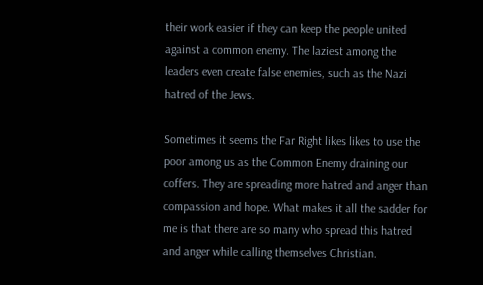their work easier if they can keep the people united against a common enemy. The laziest among the leaders even create false enemies, such as the Nazi hatred of the Jews.

Sometimes it seems the Far Right likes likes to use the poor among us as the Common Enemy draining our coffers. They are spreading more hatred and anger than compassion and hope. What makes it all the sadder for me is that there are so many who spread this hatred and anger while calling themselves Christian.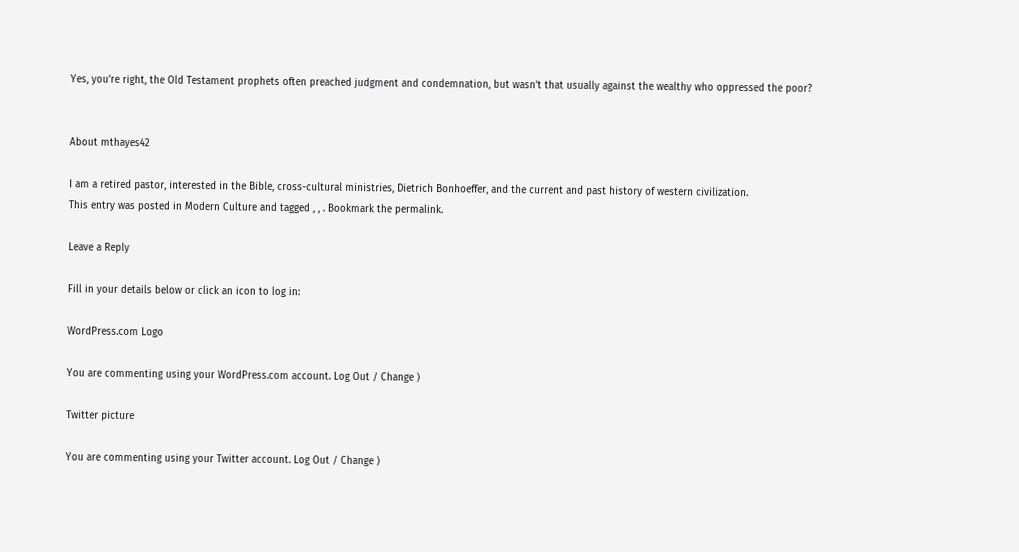Yes, you’re right, the Old Testament prophets often preached judgment and condemnation, but wasn’t that usually against the wealthy who oppressed the poor?


About mthayes42

I am a retired pastor, interested in the Bible, cross-cultural ministries, Dietrich Bonhoeffer, and the current and past history of western civilization.
This entry was posted in Modern Culture and tagged , , . Bookmark the permalink.

Leave a Reply

Fill in your details below or click an icon to log in:

WordPress.com Logo

You are commenting using your WordPress.com account. Log Out / Change )

Twitter picture

You are commenting using your Twitter account. Log Out / Change )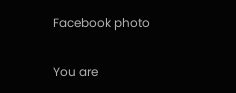Facebook photo

You are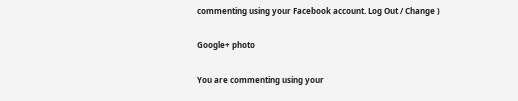commenting using your Facebook account. Log Out / Change )

Google+ photo

You are commenting using your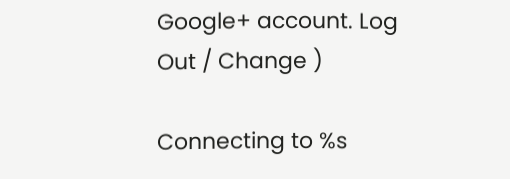Google+ account. Log Out / Change )

Connecting to %s